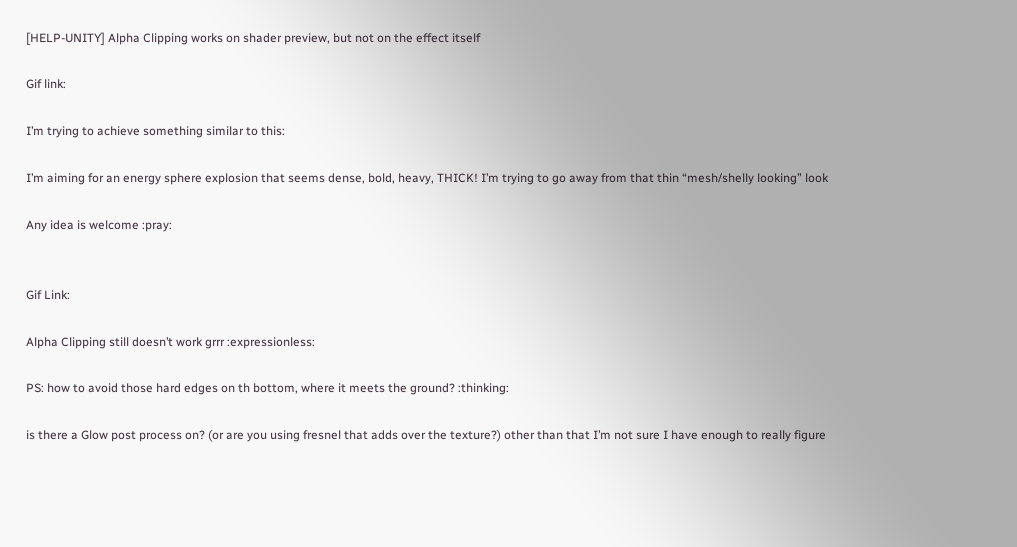[HELP-UNITY] Alpha Clipping works on shader preview, but not on the effect itself

Gif link:

I’m trying to achieve something similar to this:

I’m aiming for an energy sphere explosion that seems dense, bold, heavy, THICK! I’m trying to go away from that thin “mesh/shelly looking” look

Any idea is welcome :pray:


Gif Link:

Alpha Clipping still doesn’t work grrr :expressionless:

PS: how to avoid those hard edges on th bottom, where it meets the ground? :thinking:

is there a Glow post process on? (or are you using fresnel that adds over the texture?) other than that I’m not sure I have enough to really figure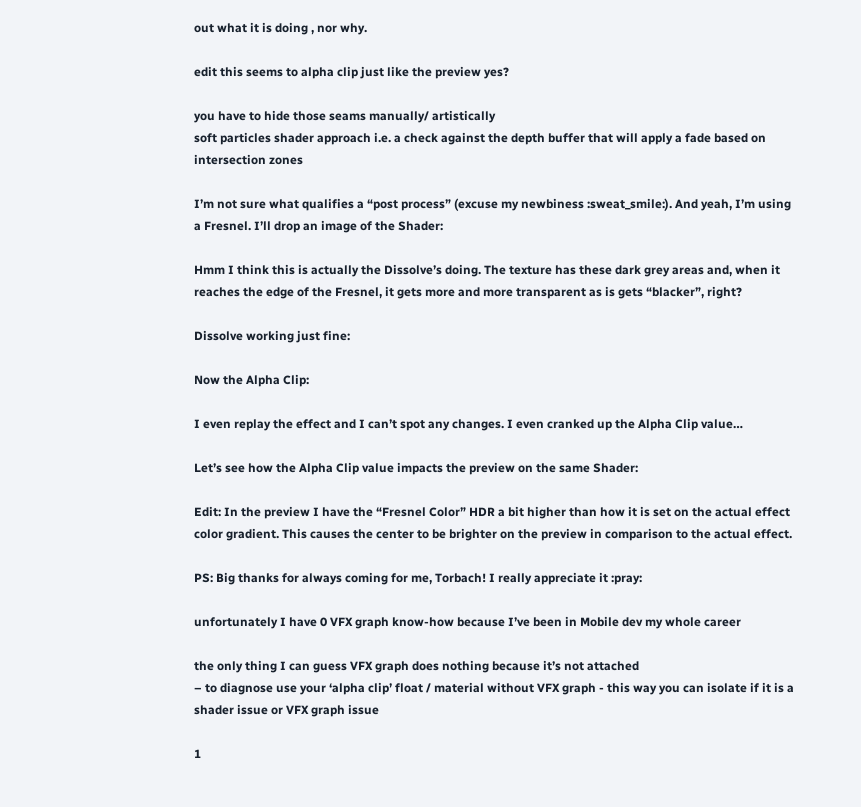out what it is doing , nor why.

edit this seems to alpha clip just like the preview yes?

you have to hide those seams manually/ artistically
soft particles shader approach i.e. a check against the depth buffer that will apply a fade based on intersection zones

I’m not sure what qualifies a “post process” (excuse my newbiness :sweat_smile:). And yeah, I’m using a Fresnel. I’ll drop an image of the Shader:

Hmm I think this is actually the Dissolve’s doing. The texture has these dark grey areas and, when it reaches the edge of the Fresnel, it gets more and more transparent as is gets “blacker”, right?

Dissolve working just fine:

Now the Alpha Clip:

I even replay the effect and I can’t spot any changes. I even cranked up the Alpha Clip value…

Let’s see how the Alpha Clip value impacts the preview on the same Shader:

Edit: In the preview I have the “Fresnel Color” HDR a bit higher than how it is set on the actual effect color gradient. This causes the center to be brighter on the preview in comparison to the actual effect.

PS: Big thanks for always coming for me, Torbach! I really appreciate it :pray:

unfortunately I have 0 VFX graph know-how because I’ve been in Mobile dev my whole career

the only thing I can guess VFX graph does nothing because it’s not attached
– to diagnose use your ‘alpha clip’ float / material without VFX graph - this way you can isolate if it is a shader issue or VFX graph issue

1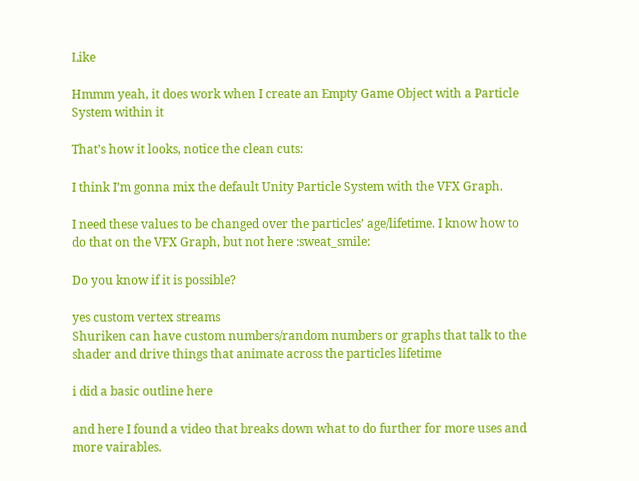Like

Hmmm yeah, it does work when I create an Empty Game Object with a Particle System within it

That’s how it looks, notice the clean cuts:

I think I’m gonna mix the default Unity Particle System with the VFX Graph.

I need these values to be changed over the particles’ age/lifetime. I know how to do that on the VFX Graph, but not here :sweat_smile:

Do you know if it is possible?

yes custom vertex streams
Shuriken can have custom numbers/random numbers or graphs that talk to the shader and drive things that animate across the particles lifetime

i did a basic outline here

and here I found a video that breaks down what to do further for more uses and more vairables.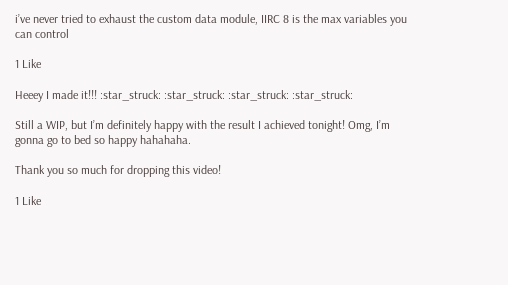i’ve never tried to exhaust the custom data module, IIRC 8 is the max variables you can control

1 Like

Heeey I made it!!! :star_struck: :star_struck: :star_struck: :star_struck:

Still a WIP, but I’m definitely happy with the result I achieved tonight! Omg, I’m gonna go to bed so happy hahahaha.

Thank you so much for dropping this video!

1 Like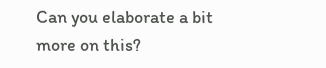Can you elaborate a bit more on this?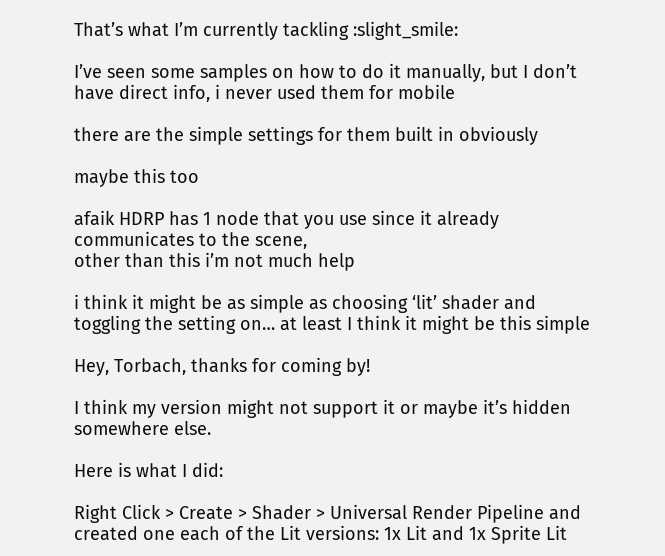That’s what I’m currently tackling :slight_smile:

I’ve seen some samples on how to do it manually, but I don’t have direct info, i never used them for mobile

there are the simple settings for them built in obviously

maybe this too

afaik HDRP has 1 node that you use since it already communicates to the scene,
other than this i’m not much help

i think it might be as simple as choosing ‘lit’ shader and toggling the setting on… at least I think it might be this simple

Hey, Torbach, thanks for coming by!

I think my version might not support it or maybe it’s hidden somewhere else.

Here is what I did:

Right Click > Create > Shader > Universal Render Pipeline and created one each of the Lit versions: 1x Lit and 1x Sprite Lit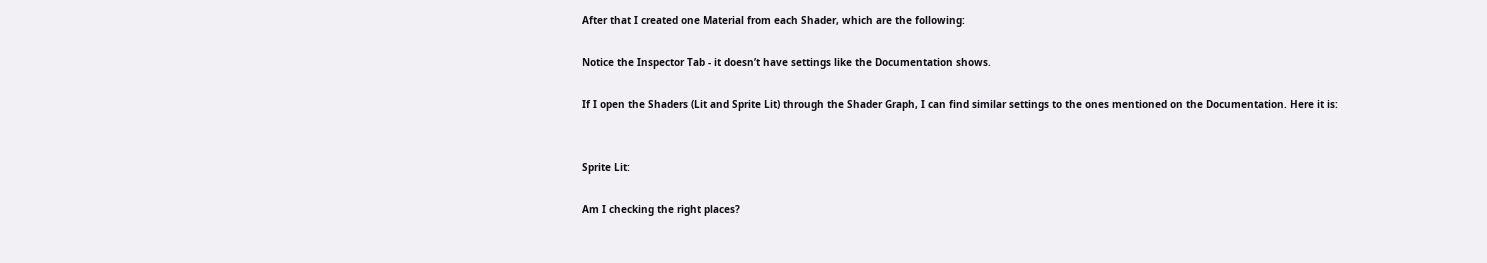After that I created one Material from each Shader, which are the following:

Notice the Inspector Tab - it doesn’t have settings like the Documentation shows.

If I open the Shaders (Lit and Sprite Lit) through the Shader Graph, I can find similar settings to the ones mentioned on the Documentation. Here it is:


Sprite Lit:

Am I checking the right places?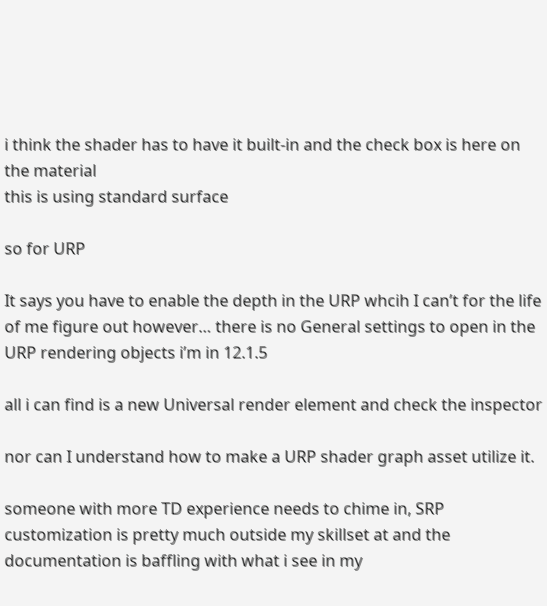i think the shader has to have it built-in and the check box is here on the material
this is using standard surface

so for URP

It says you have to enable the depth in the URP whcih I can’t for the life of me figure out however… there is no General settings to open in the URP rendering objects i’m in 12.1.5

all i can find is a new Universal render element and check the inspector

nor can I understand how to make a URP shader graph asset utilize it.

someone with more TD experience needs to chime in, SRP customization is pretty much outside my skillset at and the documentation is baffling with what i see in my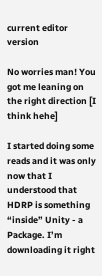current editor version

No worries man! You got me leaning on the right direction [I think hehe]

I started doing some reads and it was only now that I understood that HDRP is something “inside” Unity - a Package. I’m downloading it right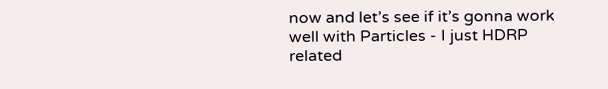now and let’s see if it’s gonna work well with Particles - I just HDRP related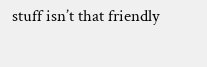stuff isn’t that friendly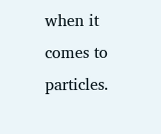when it comes to particles.